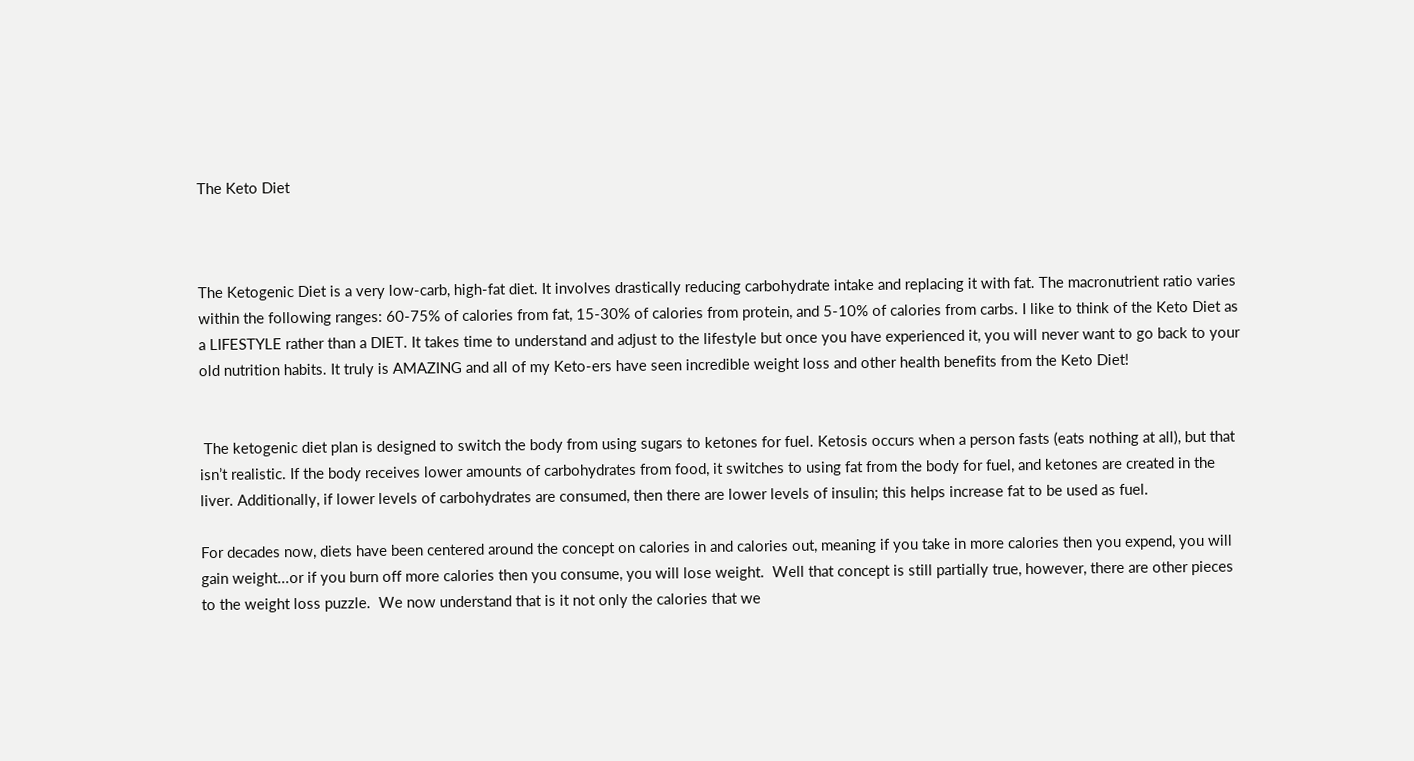The Keto Diet



The Ketogenic Diet is a very low-carb, high-fat diet. It involves drastically reducing carbohydrate intake and replacing it with fat. The macronutrient ratio varies within the following ranges: 60-75% of calories from fat, 15-30% of calories from protein, and 5-10% of calories from carbs. I like to think of the Keto Diet as a LIFESTYLE rather than a DIET. It takes time to understand and adjust to the lifestyle but once you have experienced it, you will never want to go back to your old nutrition habits. It truly is AMAZING and all of my Keto-ers have seen incredible weight loss and other health benefits from the Keto Diet!


 The ketogenic diet plan is designed to switch the body from using sugars to ketones for fuel. Ketosis occurs when a person fasts (eats nothing at all), but that isn’t realistic. If the body receives lower amounts of carbohydrates from food, it switches to using fat from the body for fuel, and ketones are created in the liver. Additionally, if lower levels of carbohydrates are consumed, then there are lower levels of insulin; this helps increase fat to be used as fuel.

For decades now, diets have been centered around the concept on calories in and calories out, meaning if you take in more calories then you expend, you will gain weight...or if you burn off more calories then you consume, you will lose weight.  Well that concept is still partially true, however, there are other pieces to the weight loss puzzle.  We now understand that is it not only the calories that we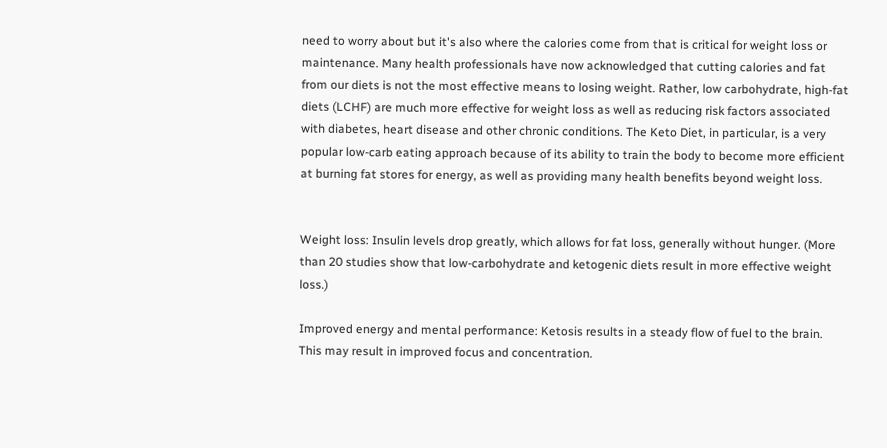need to worry about but it's also where the calories come from that is critical for weight loss or maintenance. Many health professionals have now acknowledged that cutting calories and fat from our diets is not the most effective means to losing weight. Rather, low carbohydrate, high-fat diets (LCHF) are much more effective for weight loss as well as reducing risk factors associated with diabetes, heart disease and other chronic conditions. The Keto Diet, in particular, is a very popular low-carb eating approach because of its ability to train the body to become more efficient at burning fat stores for energy, as well as providing many health benefits beyond weight loss.


Weight loss: Insulin levels drop greatly, which allows for fat loss, generally without hunger. (More than 20 studies show that low-carbohydrate and ketogenic diets result in more effective weight loss.)

Improved energy and mental performance: Ketosis results in a steady flow of fuel to the brain. This may result in improved focus and concentration.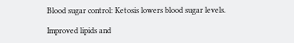Blood sugar control: Ketosis lowers blood sugar levels.

Improved lipids and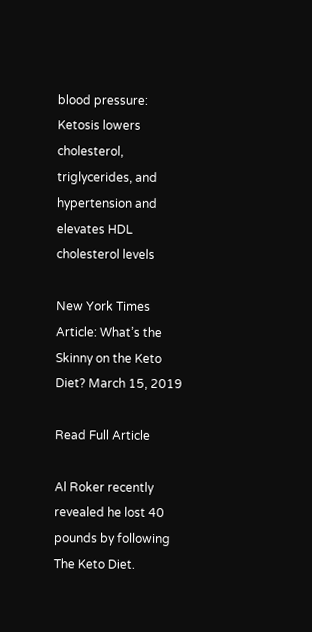blood pressure: Ketosis lowers cholesterol, triglycerides, and hypertension and elevates HDL cholesterol levels

New York Times Article: What’s the Skinny on the Keto Diet? March 15, 2019

Read Full Article

Al Roker recently revealed he lost 40 pounds by following The Keto Diet.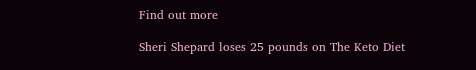Find out more

Sheri Shepard loses 25 pounds on The Keto Diet